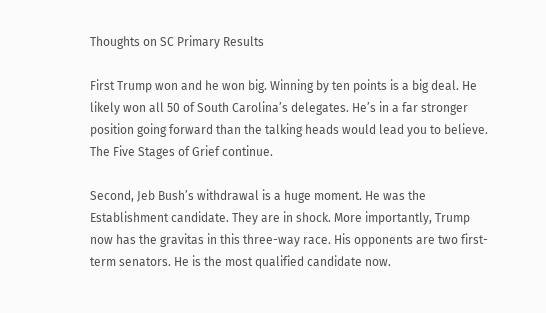Thoughts on SC Primary Results

First Trump won and he won big. Winning by ten points is a big deal. He likely won all 50 of South Carolina’s delegates. He’s in a far stronger position going forward than the talking heads would lead you to believe. The Five Stages of Grief continue.

Second, Jeb Bush’s withdrawal is a huge moment. He was the Establishment candidate. They are in shock. More importantly, Trump now has the gravitas in this three-way race. His opponents are two first-term senators. He is the most qualified candidate now.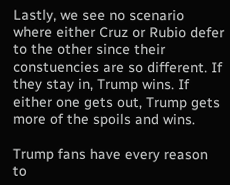Lastly, we see no scenario where either Cruz or Rubio defer to the other since their constuencies are so different. If they stay in, Trump wins. If either one gets out, Trump gets more of the spoils and wins.

Trump fans have every reason to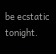be ecstatic tonight.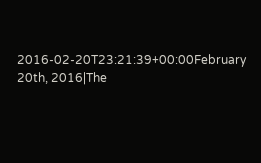2016-02-20T23:21:39+00:00February 20th, 2016|The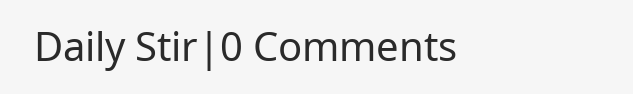Daily Stir|0 Comments